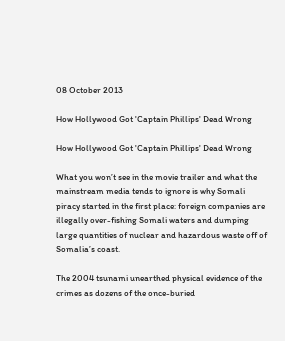08 October 2013

How Hollywood Got 'Captain Phillips' Dead Wrong

How Hollywood Got 'Captain Phillips' Dead Wrong

What you won’t see in the movie trailer and what the mainstream media tends to ignore is why Somali piracy started in the first place: foreign companies are illegally over-fishing Somali waters and dumping large quantities of nuclear and hazardous waste off of Somalia’s coast.

The 2004 tsunami unearthed physical evidence of the crimes as dozens of the once-buried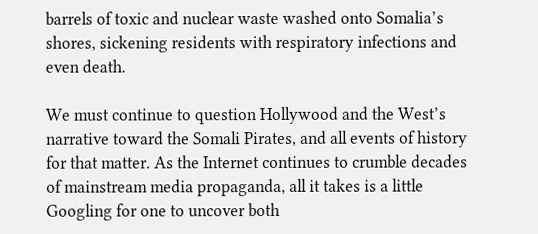barrels of toxic and nuclear waste washed onto Somalia’s shores, sickening residents with respiratory infections and even death.

We must continue to question Hollywood and the West’s narrative toward the Somali Pirates, and all events of history for that matter. As the Internet continues to crumble decades of mainstream media propaganda, all it takes is a little Googling for one to uncover both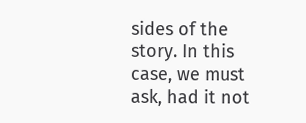sides of the story. In this case, we must ask, had it not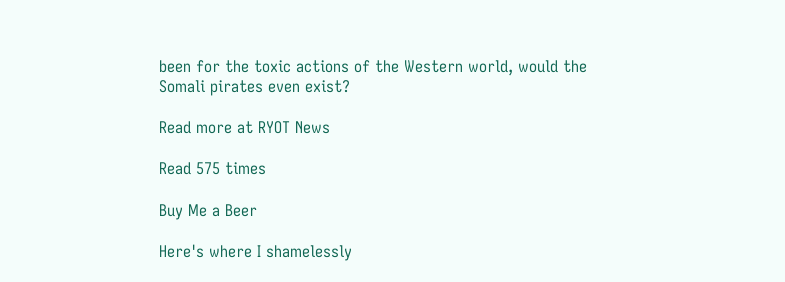been for the toxic actions of the Western world, would the Somali pirates even exist?

Read more at RYOT News

Read 575 times

Buy Me a Beer

Here's where I shamelessly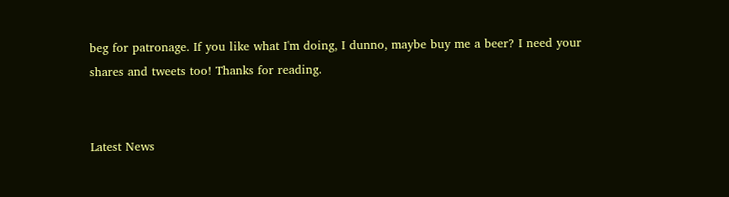beg for patronage. If you like what I'm doing, I dunno, maybe buy me a beer? I need your shares and tweets too! Thanks for reading.


Latest News